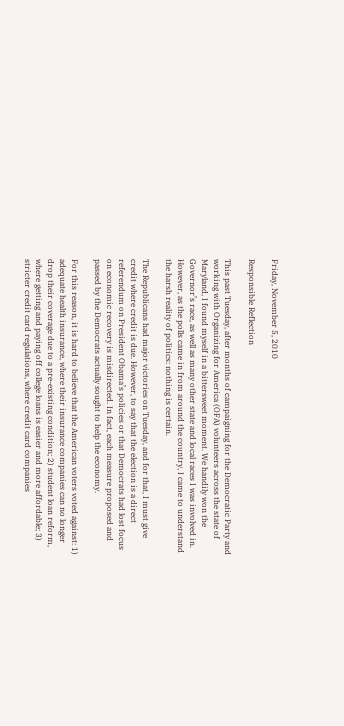Friday, November 5, 2010

Responsible Reflection

This past Tuesday, after months of campaigning for the Democratic Party and working with Organizing for America (OFA) volunteers across the state of Maryland, I found myself in a bittersweet moment. We handily won the Governor’s race, as well as many other state and local races I was involved in. However, as the polls came in from around the country, I came to understand the harsh reality of politics: nothing is certain.

The Republicans had major victories on Tuesday, and for that, I must give credit where credit is due. However, to say that the election is a direct referendum on President Obama’s policies or that Democrats had lost focus on economic recovery is misdirected. In fact, each measure proposed and passed by the Democrats actually sought to help the economy.

For this reason, it is hard to believe that the American voters voted against: 1) adequate health insurance, where their insurance companies can no longer drop their coverage due to a pre-existing condition; 2) student loan reform, where getting and paying off college loans is easier and more affordable; 3) stricter credit card regulations, where credit card companies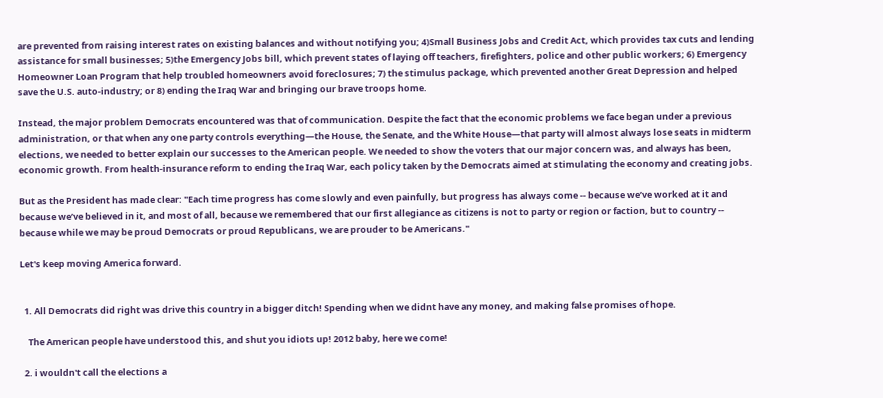are prevented from raising interest rates on existing balances and without notifying you; 4)Small Business Jobs and Credit Act, which provides tax cuts and lending assistance for small businesses; 5)the Emergency Jobs bill, which prevent states of laying off teachers, firefighters, police and other public workers; 6) Emergency Homeowner Loan Program that help troubled homeowners avoid foreclosures; 7) the stimulus package, which prevented another Great Depression and helped save the U.S. auto-industry; or 8) ending the Iraq War and bringing our brave troops home.

Instead, the major problem Democrats encountered was that of communication. Despite the fact that the economic problems we face began under a previous administration, or that when any one party controls everything—the House, the Senate, and the White House—that party will almost always lose seats in midterm elections, we needed to better explain our successes to the American people. We needed to show the voters that our major concern was, and always has been, economic growth. From health-insurance reform to ending the Iraq War, each policy taken by the Democrats aimed at stimulating the economy and creating jobs.

But as the President has made clear: "Each time progress has come slowly and even painfully, but progress has always come -- because we’ve worked at it and because we’ve believed in it, and most of all, because we remembered that our first allegiance as citizens is not to party or region or faction, but to country -- because while we may be proud Democrats or proud Republicans, we are prouder to be Americans."

Let's keep moving America forward.


  1. All Democrats did right was drive this country in a bigger ditch! Spending when we didnt have any money, and making false promises of hope.

    The American people have understood this, and shut you idiots up! 2012 baby, here we come!

  2. i wouldn't call the elections a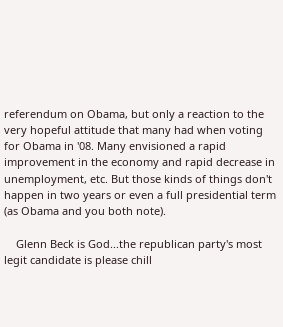referendum on Obama, but only a reaction to the very hopeful attitude that many had when voting for Obama in '08. Many envisioned a rapid improvement in the economy and rapid decrease in unemployment, etc. But those kinds of things don't happen in two years or even a full presidential term (as Obama and you both note).

    Glenn Beck is God...the republican party's most legit candidate is please chill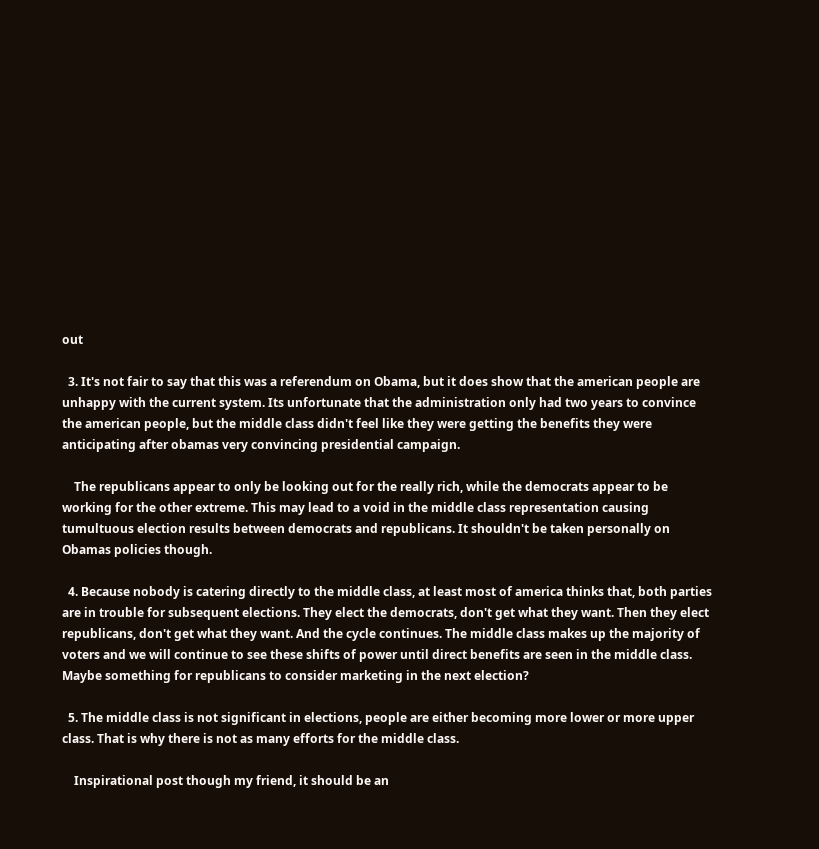out

  3. It's not fair to say that this was a referendum on Obama, but it does show that the american people are unhappy with the current system. Its unfortunate that the administration only had two years to convince the american people, but the middle class didn't feel like they were getting the benefits they were anticipating after obamas very convincing presidential campaign.

    The republicans appear to only be looking out for the really rich, while the democrats appear to be working for the other extreme. This may lead to a void in the middle class representation causing tumultuous election results between democrats and republicans. It shouldn't be taken personally on Obamas policies though.

  4. Because nobody is catering directly to the middle class, at least most of america thinks that, both parties are in trouble for subsequent elections. They elect the democrats, don't get what they want. Then they elect republicans, don't get what they want. And the cycle continues. The middle class makes up the majority of voters and we will continue to see these shifts of power until direct benefits are seen in the middle class. Maybe something for republicans to consider marketing in the next election?

  5. The middle class is not significant in elections, people are either becoming more lower or more upper class. That is why there is not as many efforts for the middle class.

    Inspirational post though my friend, it should be an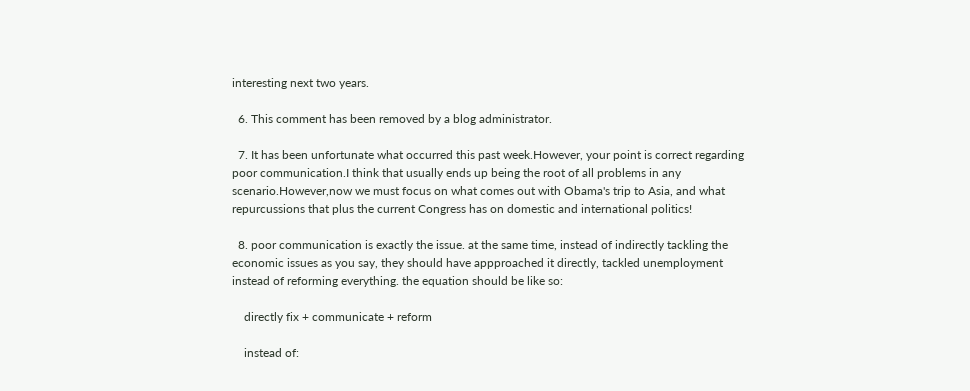interesting next two years.

  6. This comment has been removed by a blog administrator.

  7. It has been unfortunate what occurred this past week.However, your point is correct regarding poor communication.I think that usually ends up being the root of all problems in any scenario.However,now we must focus on what comes out with Obama's trip to Asia, and what repurcussions that plus the current Congress has on domestic and international politics!

  8. poor communication is exactly the issue. at the same time, instead of indirectly tackling the economic issues as you say, they should have appproached it directly, tackled unemployment instead of reforming everything. the equation should be like so:

    directly fix + communicate + reform

    instead of: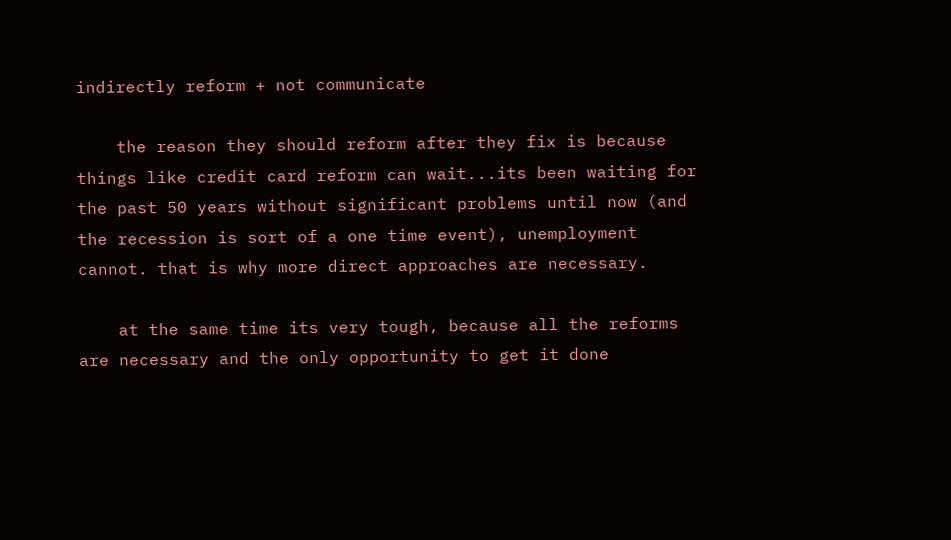indirectly reform + not communicate

    the reason they should reform after they fix is because things like credit card reform can wait...its been waiting for the past 50 years without significant problems until now (and the recession is sort of a one time event), unemployment cannot. that is why more direct approaches are necessary.

    at the same time its very tough, because all the reforms are necessary and the only opportunity to get it done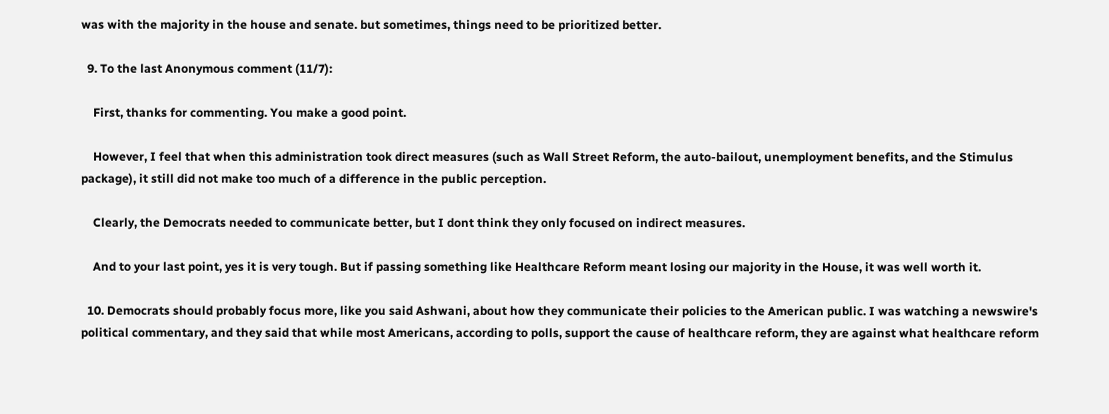was with the majority in the house and senate. but sometimes, things need to be prioritized better.

  9. To the last Anonymous comment (11/7):

    First, thanks for commenting. You make a good point.

    However, I feel that when this administration took direct measures (such as Wall Street Reform, the auto-bailout, unemployment benefits, and the Stimulus package), it still did not make too much of a difference in the public perception.

    Clearly, the Democrats needed to communicate better, but I dont think they only focused on indirect measures.

    And to your last point, yes it is very tough. But if passing something like Healthcare Reform meant losing our majority in the House, it was well worth it.

  10. Democrats should probably focus more, like you said Ashwani, about how they communicate their policies to the American public. I was watching a newswire's political commentary, and they said that while most Americans, according to polls, support the cause of healthcare reform, they are against what healthcare reform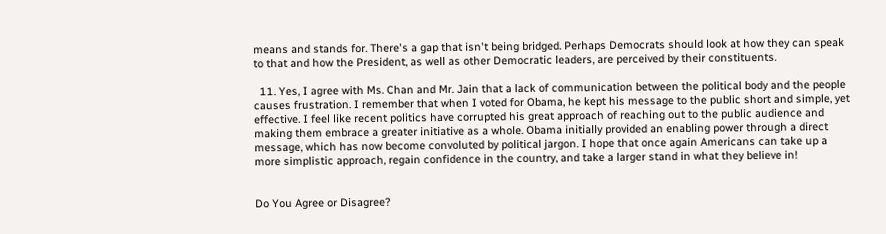means and stands for. There's a gap that isn't being bridged. Perhaps Democrats should look at how they can speak to that and how the President, as well as other Democratic leaders, are perceived by their constituents.

  11. Yes, I agree with Ms. Chan and Mr. Jain that a lack of communication between the political body and the people causes frustration. I remember that when I voted for Obama, he kept his message to the public short and simple, yet effective. I feel like recent politics have corrupted his great approach of reaching out to the public audience and making them embrace a greater initiative as a whole. Obama initially provided an enabling power through a direct message, which has now become convoluted by political jargon. I hope that once again Americans can take up a more simplistic approach, regain confidence in the country, and take a larger stand in what they believe in!


Do You Agree or Disagree?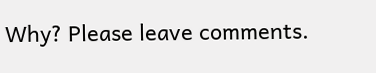Why? Please leave comments.